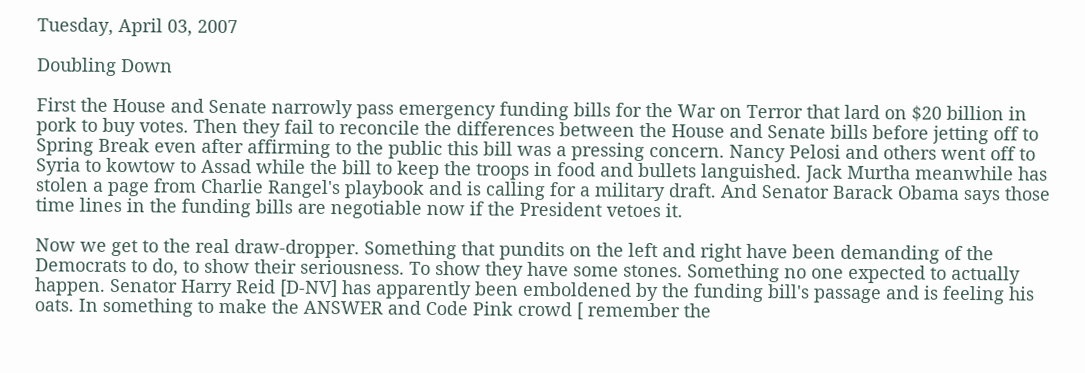Tuesday, April 03, 2007

Doubling Down

First the House and Senate narrowly pass emergency funding bills for the War on Terror that lard on $20 billion in pork to buy votes. Then they fail to reconcile the differences between the House and Senate bills before jetting off to Spring Break even after affirming to the public this bill was a pressing concern. Nancy Pelosi and others went off to Syria to kowtow to Assad while the bill to keep the troops in food and bullets languished. Jack Murtha meanwhile has stolen a page from Charlie Rangel's playbook and is calling for a military draft. And Senator Barack Obama says those time lines in the funding bills are negotiable now if the President vetoes it.

Now we get to the real draw-dropper. Something that pundits on the left and right have been demanding of the Democrats to do, to show their seriousness. To show they have some stones. Something no one expected to actually happen. Senator Harry Reid [D-NV] has apparently been emboldened by the funding bill's passage and is feeling his oats. In something to make the ANSWER and Code Pink crowd [ remember the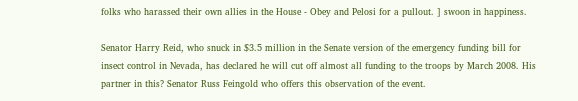folks who harassed their own allies in the House - Obey and Pelosi for a pullout. ] swoon in happiness.

Senator Harry Reid, who snuck in $3.5 million in the Senate version of the emergency funding bill for insect control in Nevada, has declared he will cut off almost all funding to the troops by March 2008. His partner in this? Senator Russ Feingold who offers this observation of the event.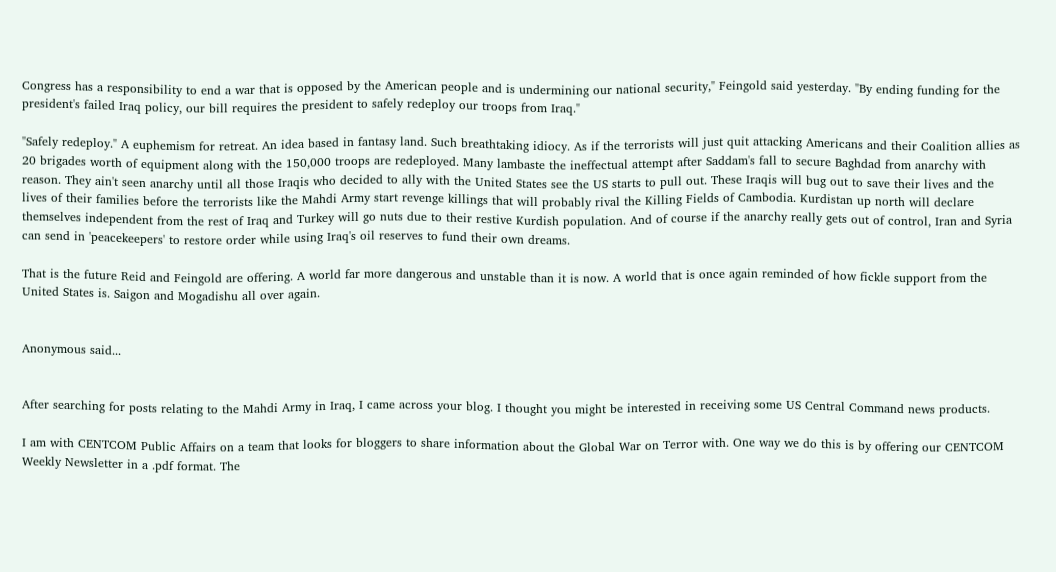Congress has a responsibility to end a war that is opposed by the American people and is undermining our national security," Feingold said yesterday. "By ending funding for the president's failed Iraq policy, our bill requires the president to safely redeploy our troops from Iraq."

"Safely redeploy." A euphemism for retreat. An idea based in fantasy land. Such breathtaking idiocy. As if the terrorists will just quit attacking Americans and their Coalition allies as 20 brigades worth of equipment along with the 150,000 troops are redeployed. Many lambaste the ineffectual attempt after Saddam's fall to secure Baghdad from anarchy with reason. They ain't seen anarchy until all those Iraqis who decided to ally with the United States see the US starts to pull out. These Iraqis will bug out to save their lives and the lives of their families before the terrorists like the Mahdi Army start revenge killings that will probably rival the Killing Fields of Cambodia. Kurdistan up north will declare themselves independent from the rest of Iraq and Turkey will go nuts due to their restive Kurdish population. And of course if the anarchy really gets out of control, Iran and Syria can send in 'peacekeepers' to restore order while using Iraq's oil reserves to fund their own dreams.

That is the future Reid and Feingold are offering. A world far more dangerous and unstable than it is now. A world that is once again reminded of how fickle support from the United States is. Saigon and Mogadishu all over again.


Anonymous said...


After searching for posts relating to the Mahdi Army in Iraq, I came across your blog. I thought you might be interested in receiving some US Central Command news products.

I am with CENTCOM Public Affairs on a team that looks for bloggers to share information about the Global War on Terror with. One way we do this is by offering our CENTCOM Weekly Newsletter in a .pdf format. The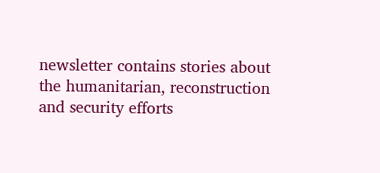newsletter contains stories about the humanitarian, reconstruction and security efforts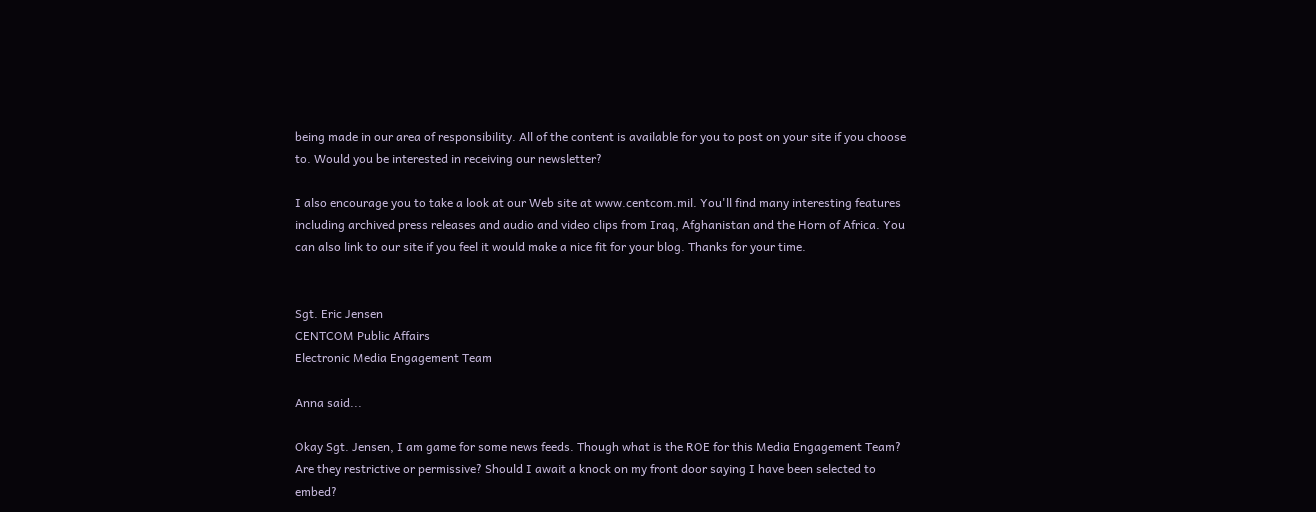being made in our area of responsibility. All of the content is available for you to post on your site if you choose to. Would you be interested in receiving our newsletter?

I also encourage you to take a look at our Web site at www.centcom.mil. You'll find many interesting features including archived press releases and audio and video clips from Iraq, Afghanistan and the Horn of Africa. You can also link to our site if you feel it would make a nice fit for your blog. Thanks for your time.


Sgt. Eric Jensen
CENTCOM Public Affairs
Electronic Media Engagement Team

Anna said...

Okay Sgt. Jensen, I am game for some news feeds. Though what is the ROE for this Media Engagement Team? Are they restrictive or permissive? Should I await a knock on my front door saying I have been selected to embed?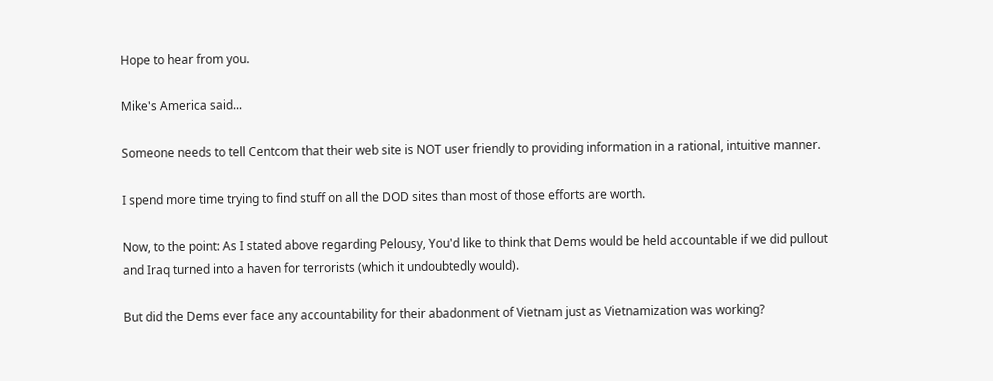Hope to hear from you.

Mike's America said...

Someone needs to tell Centcom that their web site is NOT user friendly to providing information in a rational, intuitive manner.

I spend more time trying to find stuff on all the DOD sites than most of those efforts are worth.

Now, to the point: As I stated above regarding Pelousy, You'd like to think that Dems would be held accountable if we did pullout and Iraq turned into a haven for terrorists (which it undoubtedly would).

But did the Dems ever face any accountability for their abadonment of Vietnam just as Vietnamization was working?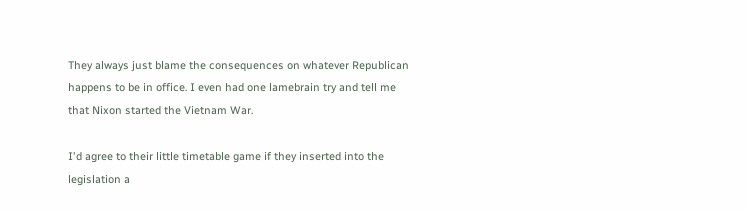They always just blame the consequences on whatever Republican happens to be in office. I even had one lamebrain try and tell me that Nixon started the Vietnam War.

I'd agree to their little timetable game if they inserted into the legislation a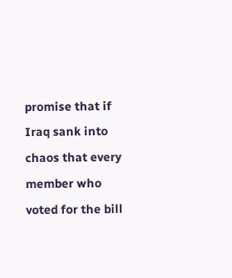promise that if Iraq sank into chaos that every member who voted for the bill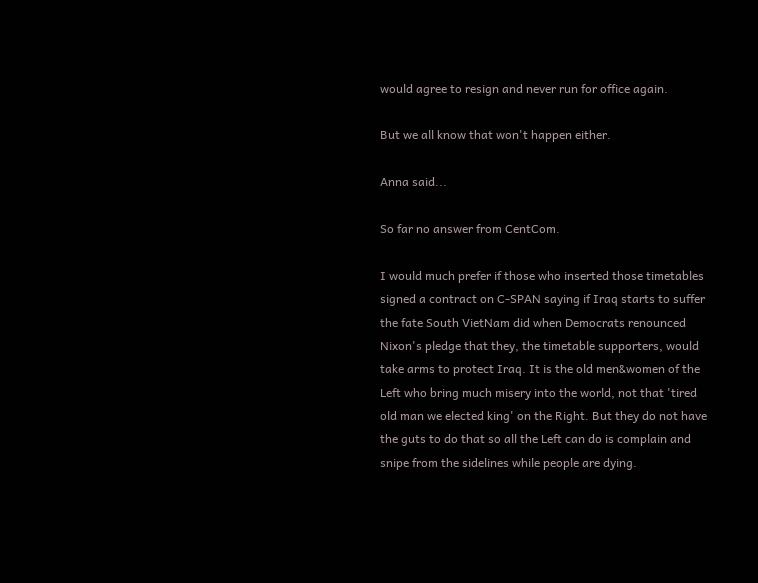would agree to resign and never run for office again.

But we all know that won't happen either.

Anna said...

So far no answer from CentCom.

I would much prefer if those who inserted those timetables signed a contract on C-SPAN saying if Iraq starts to suffer the fate South VietNam did when Democrats renounced Nixon's pledge that they, the timetable supporters, would take arms to protect Iraq. It is the old men&women of the Left who bring much misery into the world, not that 'tired old man we elected king' on the Right. But they do not have the guts to do that so all the Left can do is complain and snipe from the sidelines while people are dying.